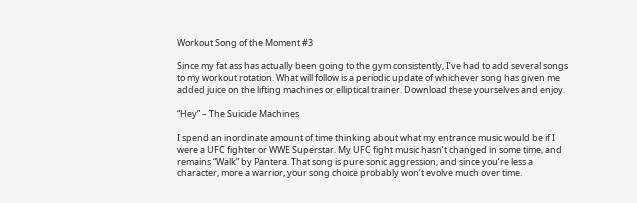Workout Song of the Moment #3

Since my fat ass has actually been going to the gym consistently, I’ve had to add several songs to my workout rotation. What will follow is a periodic update of whichever song has given me added juice on the lifting machines or elliptical trainer. Download these yourselves and enjoy.

“Hey” – The Suicide Machines

I spend an inordinate amount of time thinking about what my entrance music would be if I were a UFC fighter or WWE Superstar. My UFC fight music hasn’t changed in some time, and remains “Walk” by Pantera. That song is pure sonic aggression, and since you’re less a character, more a warrior, your song choice probably won’t evolve much over time.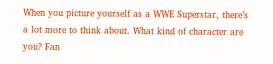When you picture yourself as a WWE Superstar, there’s a lot more to think about. What kind of character are you? Fan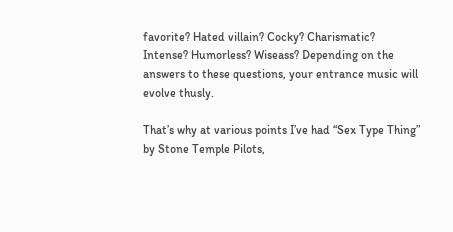favorite? Hated villain? Cocky? Charismatic? Intense? Humorless? Wiseass? Depending on the answers to these questions, your entrance music will evolve thusly.

That’s why at various points I’ve had “Sex Type Thing” by Stone Temple Pilots,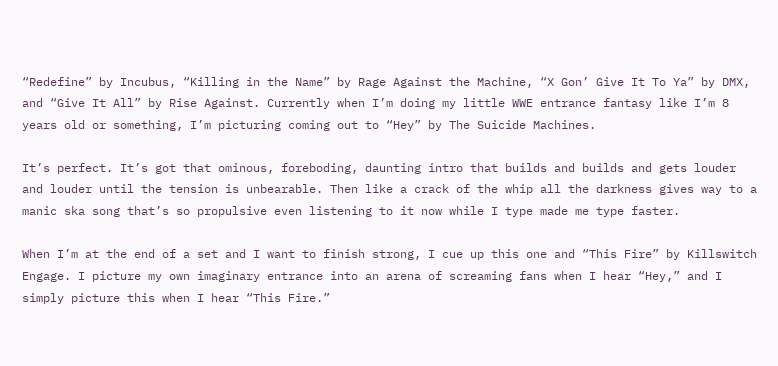“Redefine” by Incubus, “Killing in the Name” by Rage Against the Machine, “X Gon’ Give It To Ya” by DMX, and “Give It All” by Rise Against. Currently when I’m doing my little WWE entrance fantasy like I’m 8 years old or something, I’m picturing coming out to “Hey” by The Suicide Machines.

It’s perfect. It’s got that ominous, foreboding, daunting intro that builds and builds and gets louder and louder until the tension is unbearable. Then like a crack of the whip all the darkness gives way to a manic ska song that’s so propulsive even listening to it now while I type made me type faster.

When I’m at the end of a set and I want to finish strong, I cue up this one and “This Fire” by Killswitch Engage. I picture my own imaginary entrance into an arena of screaming fans when I hear “Hey,” and I simply picture this when I hear “This Fire.”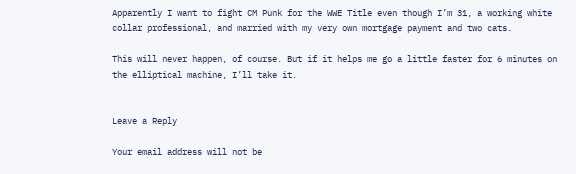Apparently I want to fight CM Punk for the WWE Title even though I’m 31, a working white collar professional, and married with my very own mortgage payment and two cats.

This will never happen, of course. But if it helps me go a little faster for 6 minutes on the elliptical machine, I’ll take it.


Leave a Reply

Your email address will not be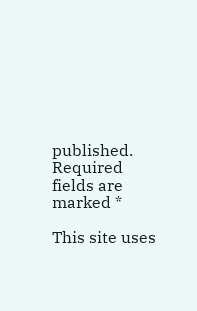published. Required fields are marked *

This site uses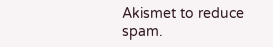Akismet to reduce spam.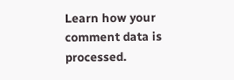Learn how your comment data is processed.